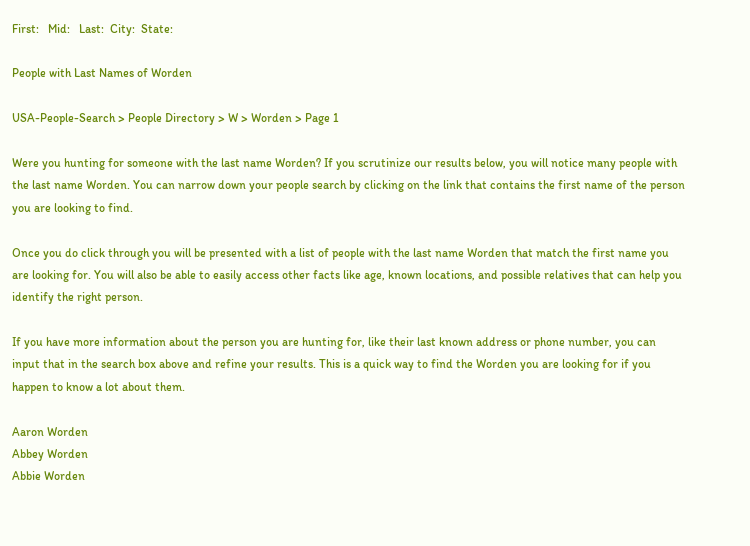First:   Mid:   Last:  City:  State:

People with Last Names of Worden

USA-People-Search > People Directory > W > Worden > Page 1

Were you hunting for someone with the last name Worden? If you scrutinize our results below, you will notice many people with the last name Worden. You can narrow down your people search by clicking on the link that contains the first name of the person you are looking to find.

Once you do click through you will be presented with a list of people with the last name Worden that match the first name you are looking for. You will also be able to easily access other facts like age, known locations, and possible relatives that can help you identify the right person.

If you have more information about the person you are hunting for, like their last known address or phone number, you can input that in the search box above and refine your results. This is a quick way to find the Worden you are looking for if you happen to know a lot about them.

Aaron Worden
Abbey Worden
Abbie Worden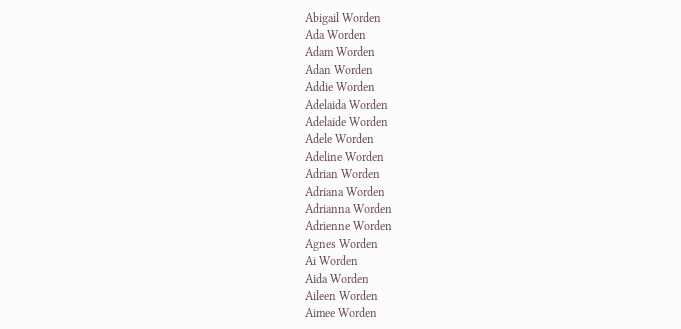Abigail Worden
Ada Worden
Adam Worden
Adan Worden
Addie Worden
Adelaida Worden
Adelaide Worden
Adele Worden
Adeline Worden
Adrian Worden
Adriana Worden
Adrianna Worden
Adrienne Worden
Agnes Worden
Ai Worden
Aida Worden
Aileen Worden
Aimee Worden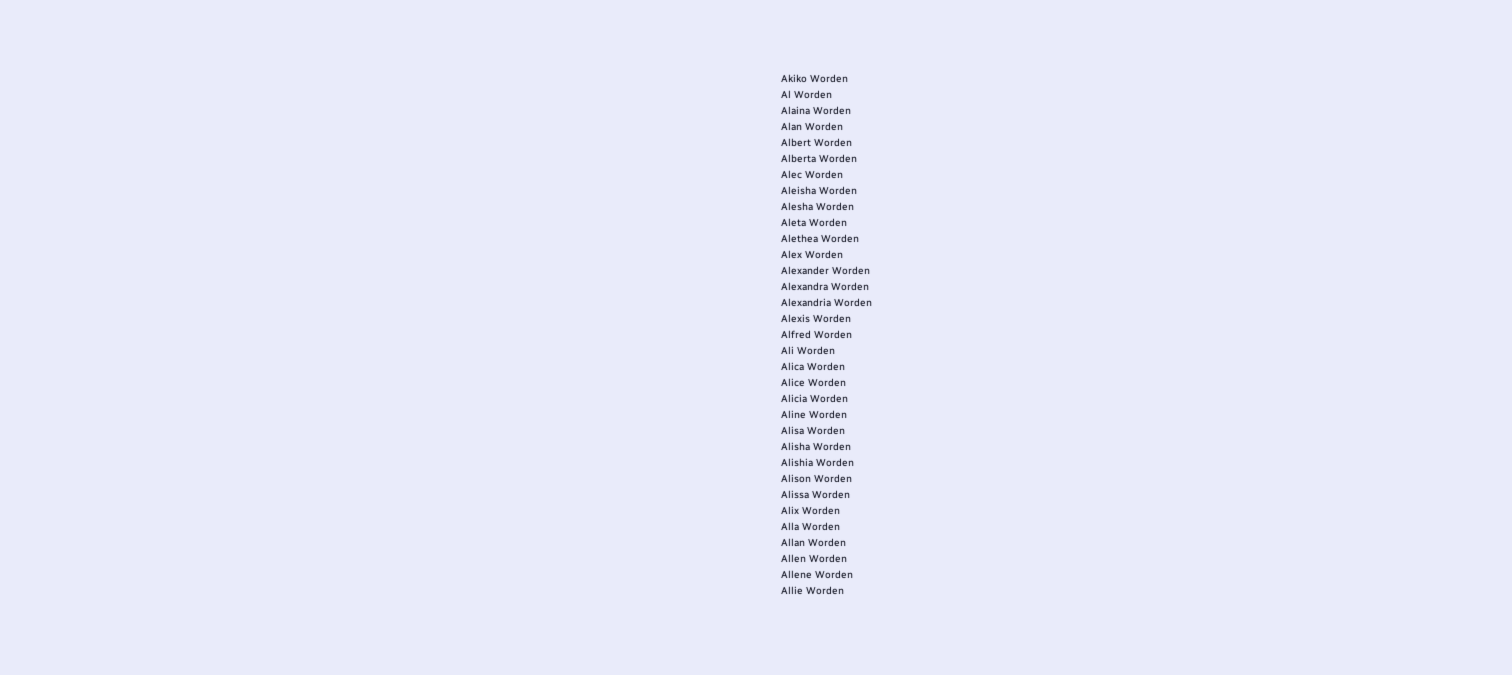Akiko Worden
Al Worden
Alaina Worden
Alan Worden
Albert Worden
Alberta Worden
Alec Worden
Aleisha Worden
Alesha Worden
Aleta Worden
Alethea Worden
Alex Worden
Alexander Worden
Alexandra Worden
Alexandria Worden
Alexis Worden
Alfred Worden
Ali Worden
Alica Worden
Alice Worden
Alicia Worden
Aline Worden
Alisa Worden
Alisha Worden
Alishia Worden
Alison Worden
Alissa Worden
Alix Worden
Alla Worden
Allan Worden
Allen Worden
Allene Worden
Allie Worden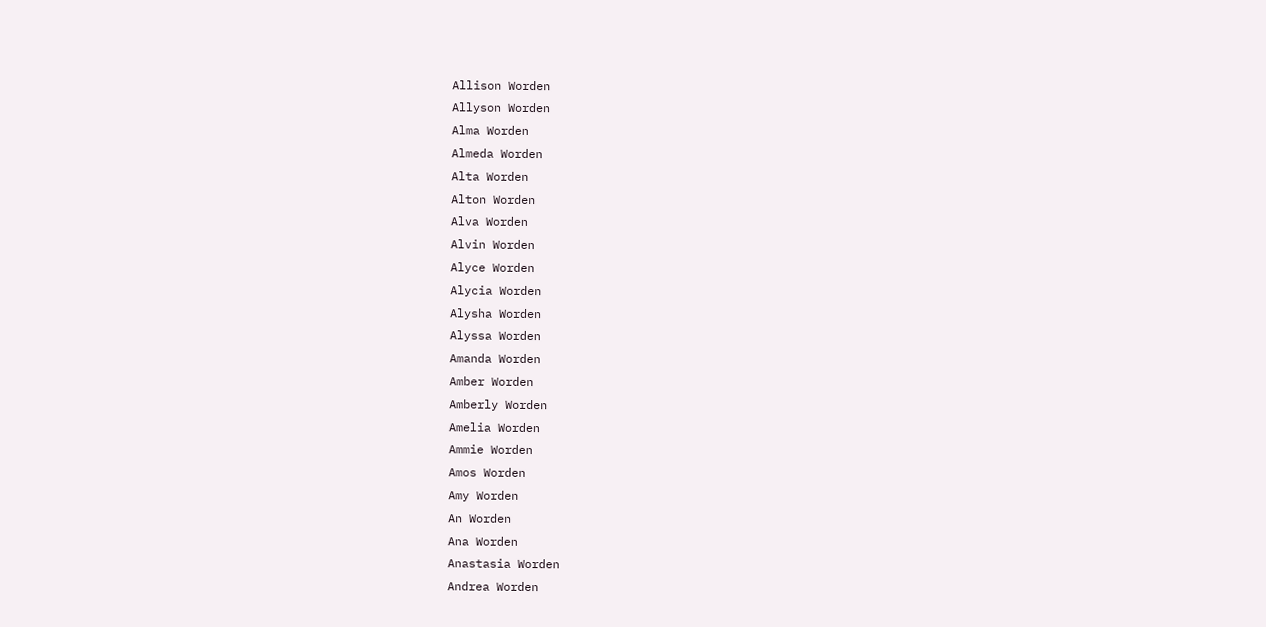Allison Worden
Allyson Worden
Alma Worden
Almeda Worden
Alta Worden
Alton Worden
Alva Worden
Alvin Worden
Alyce Worden
Alycia Worden
Alysha Worden
Alyssa Worden
Amanda Worden
Amber Worden
Amberly Worden
Amelia Worden
Ammie Worden
Amos Worden
Amy Worden
An Worden
Ana Worden
Anastasia Worden
Andrea Worden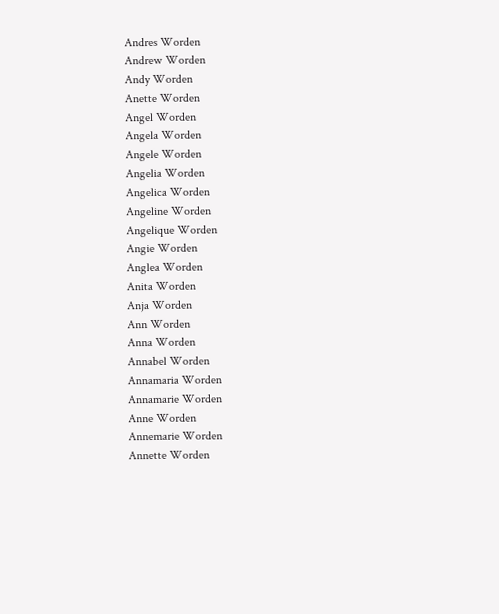Andres Worden
Andrew Worden
Andy Worden
Anette Worden
Angel Worden
Angela Worden
Angele Worden
Angelia Worden
Angelica Worden
Angeline Worden
Angelique Worden
Angie Worden
Anglea Worden
Anita Worden
Anja Worden
Ann Worden
Anna Worden
Annabel Worden
Annamaria Worden
Annamarie Worden
Anne Worden
Annemarie Worden
Annette Worden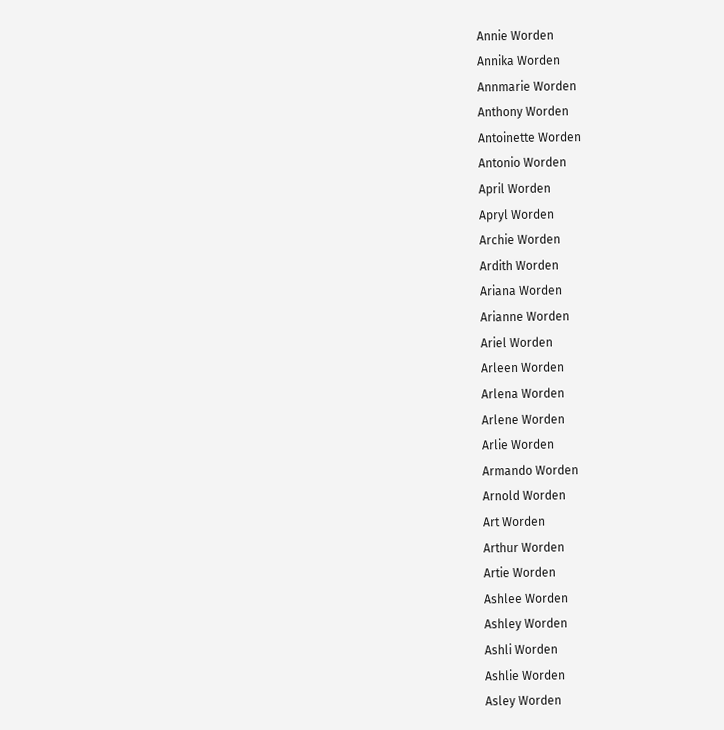Annie Worden
Annika Worden
Annmarie Worden
Anthony Worden
Antoinette Worden
Antonio Worden
April Worden
Apryl Worden
Archie Worden
Ardith Worden
Ariana Worden
Arianne Worden
Ariel Worden
Arleen Worden
Arlena Worden
Arlene Worden
Arlie Worden
Armando Worden
Arnold Worden
Art Worden
Arthur Worden
Artie Worden
Ashlee Worden
Ashley Worden
Ashli Worden
Ashlie Worden
Asley Worden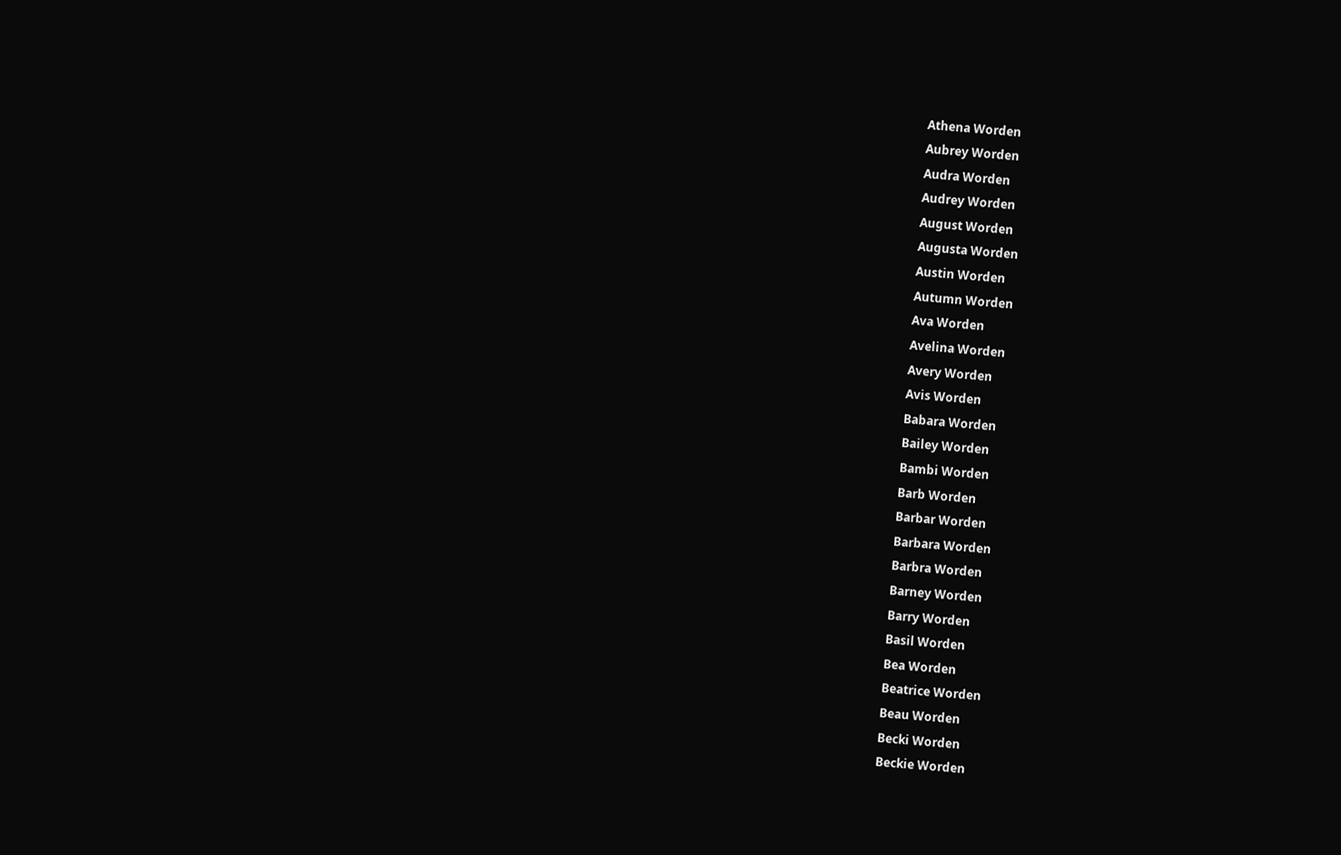Athena Worden
Aubrey Worden
Audra Worden
Audrey Worden
August Worden
Augusta Worden
Austin Worden
Autumn Worden
Ava Worden
Avelina Worden
Avery Worden
Avis Worden
Babara Worden
Bailey Worden
Bambi Worden
Barb Worden
Barbar Worden
Barbara Worden
Barbra Worden
Barney Worden
Barry Worden
Basil Worden
Bea Worden
Beatrice Worden
Beau Worden
Becki Worden
Beckie Worden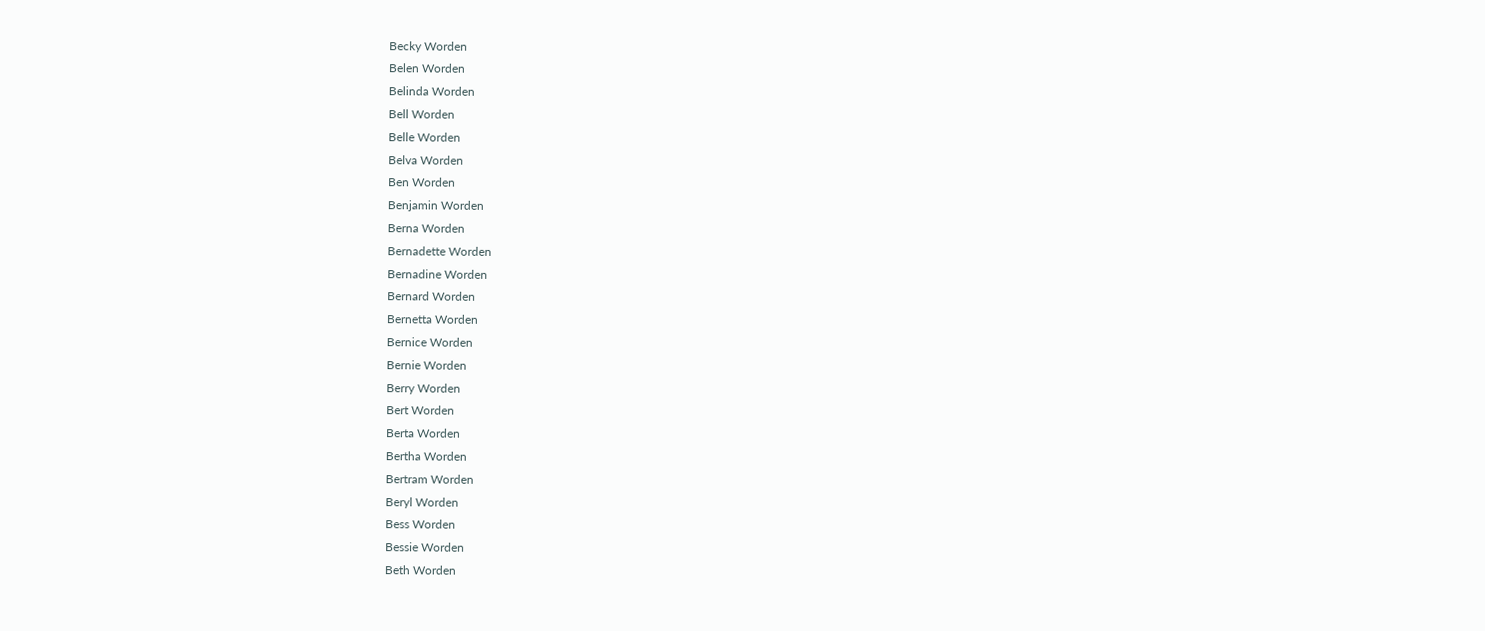Becky Worden
Belen Worden
Belinda Worden
Bell Worden
Belle Worden
Belva Worden
Ben Worden
Benjamin Worden
Berna Worden
Bernadette Worden
Bernadine Worden
Bernard Worden
Bernetta Worden
Bernice Worden
Bernie Worden
Berry Worden
Bert Worden
Berta Worden
Bertha Worden
Bertram Worden
Beryl Worden
Bess Worden
Bessie Worden
Beth Worden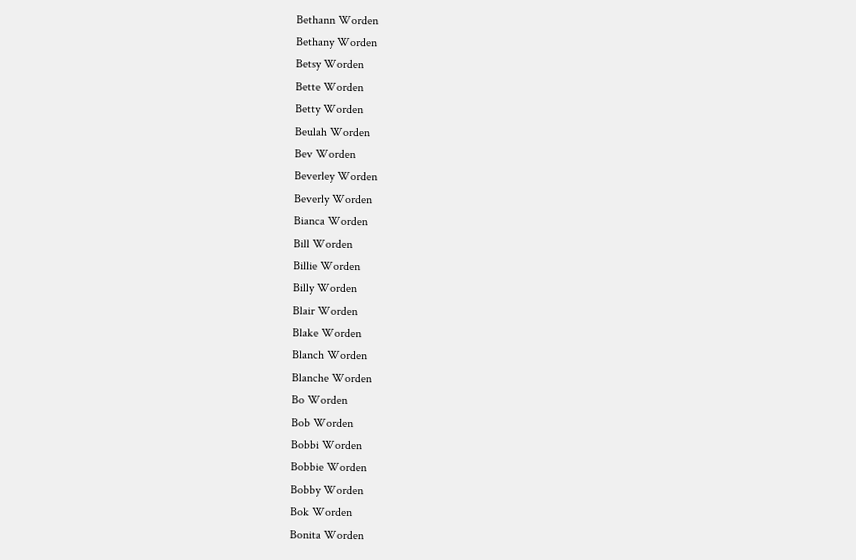Bethann Worden
Bethany Worden
Betsy Worden
Bette Worden
Betty Worden
Beulah Worden
Bev Worden
Beverley Worden
Beverly Worden
Bianca Worden
Bill Worden
Billie Worden
Billy Worden
Blair Worden
Blake Worden
Blanch Worden
Blanche Worden
Bo Worden
Bob Worden
Bobbi Worden
Bobbie Worden
Bobby Worden
Bok Worden
Bonita Worden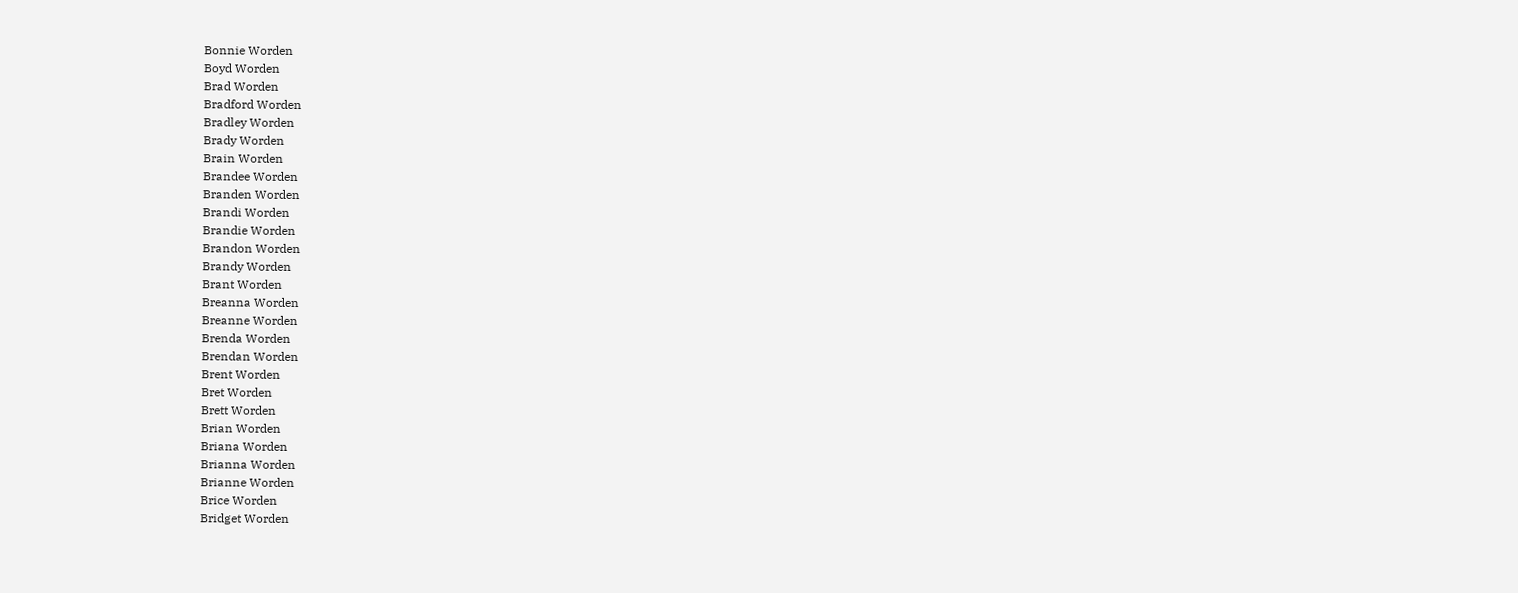Bonnie Worden
Boyd Worden
Brad Worden
Bradford Worden
Bradley Worden
Brady Worden
Brain Worden
Brandee Worden
Branden Worden
Brandi Worden
Brandie Worden
Brandon Worden
Brandy Worden
Brant Worden
Breanna Worden
Breanne Worden
Brenda Worden
Brendan Worden
Brent Worden
Bret Worden
Brett Worden
Brian Worden
Briana Worden
Brianna Worden
Brianne Worden
Brice Worden
Bridget Worden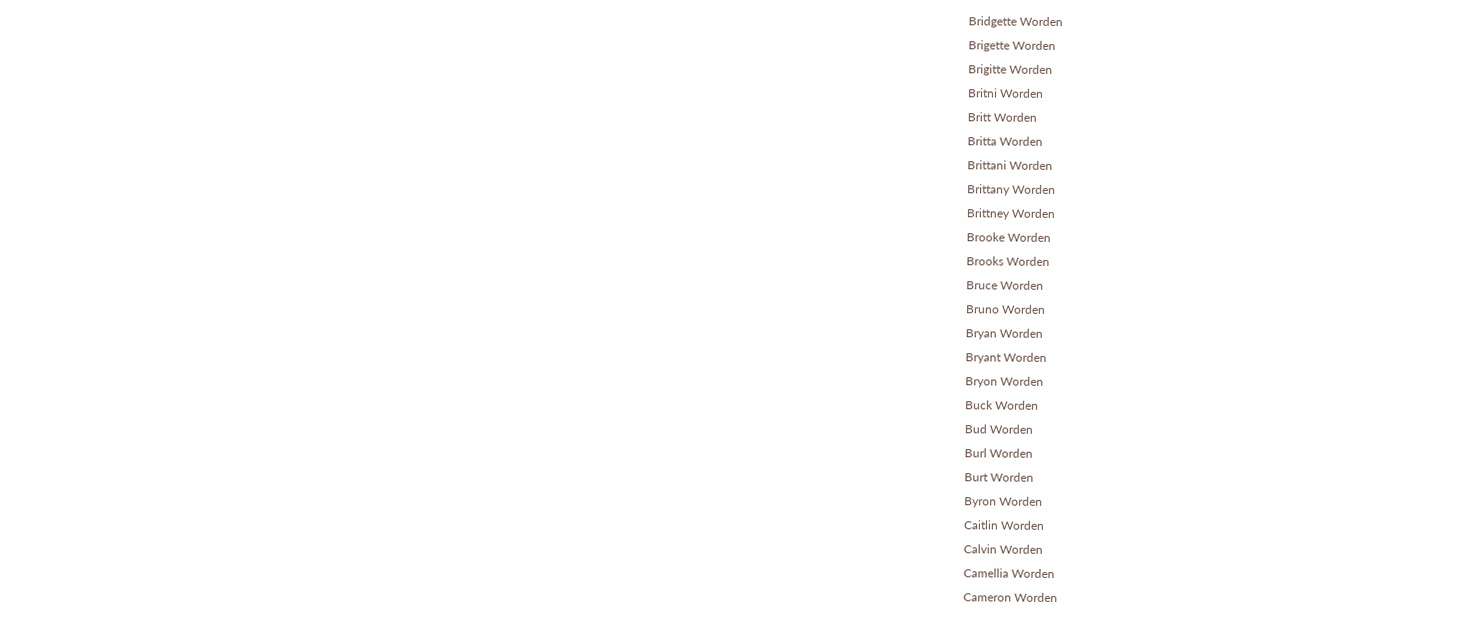Bridgette Worden
Brigette Worden
Brigitte Worden
Britni Worden
Britt Worden
Britta Worden
Brittani Worden
Brittany Worden
Brittney Worden
Brooke Worden
Brooks Worden
Bruce Worden
Bruno Worden
Bryan Worden
Bryant Worden
Bryon Worden
Buck Worden
Bud Worden
Burl Worden
Burt Worden
Byron Worden
Caitlin Worden
Calvin Worden
Camellia Worden
Cameron Worden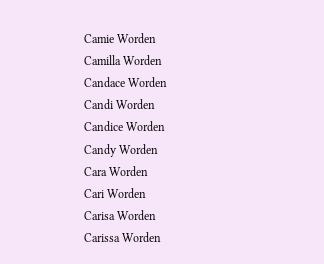Camie Worden
Camilla Worden
Candace Worden
Candi Worden
Candice Worden
Candy Worden
Cara Worden
Cari Worden
Carisa Worden
Carissa Worden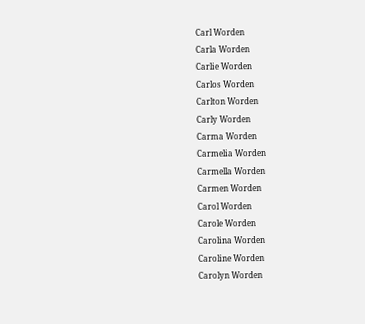Carl Worden
Carla Worden
Carlie Worden
Carlos Worden
Carlton Worden
Carly Worden
Carma Worden
Carmelia Worden
Carmella Worden
Carmen Worden
Carol Worden
Carole Worden
Carolina Worden
Caroline Worden
Carolyn Worden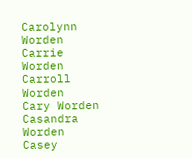Carolynn Worden
Carrie Worden
Carroll Worden
Cary Worden
Casandra Worden
Casey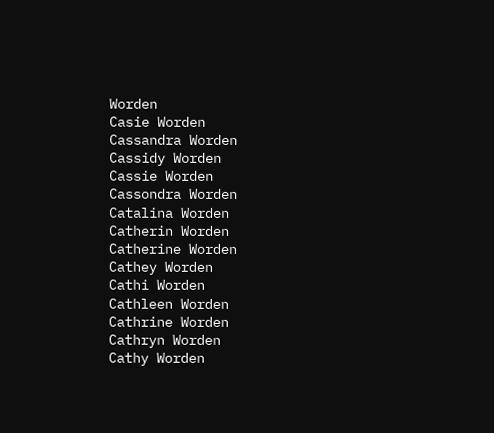Worden
Casie Worden
Cassandra Worden
Cassidy Worden
Cassie Worden
Cassondra Worden
Catalina Worden
Catherin Worden
Catherine Worden
Cathey Worden
Cathi Worden
Cathleen Worden
Cathrine Worden
Cathryn Worden
Cathy Worden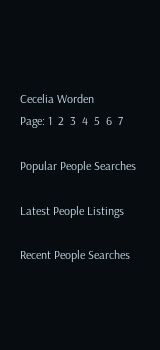Cecelia Worden
Page: 1  2  3  4  5  6  7

Popular People Searches

Latest People Listings

Recent People Searches